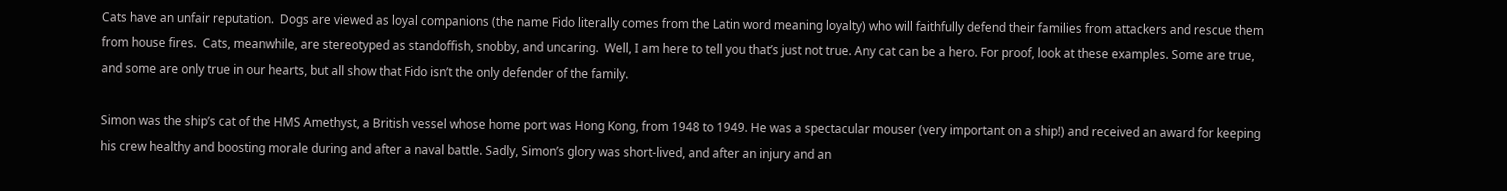Cats have an unfair reputation.  Dogs are viewed as loyal companions (the name Fido literally comes from the Latin word meaning loyalty) who will faithfully defend their families from attackers and rescue them from house fires.  Cats, meanwhile, are stereotyped as standoffish, snobby, and uncaring.  Well, I am here to tell you that’s just not true. Any cat can be a hero. For proof, look at these examples. Some are true, and some are only true in our hearts, but all show that Fido isn’t the only defender of the family.

Simon was the ship’s cat of the HMS Amethyst, a British vessel whose home port was Hong Kong, from 1948 to 1949. He was a spectacular mouser (very important on a ship!) and received an award for keeping his crew healthy and boosting morale during and after a naval battle. Sadly, Simon’s glory was short-lived, and after an injury and an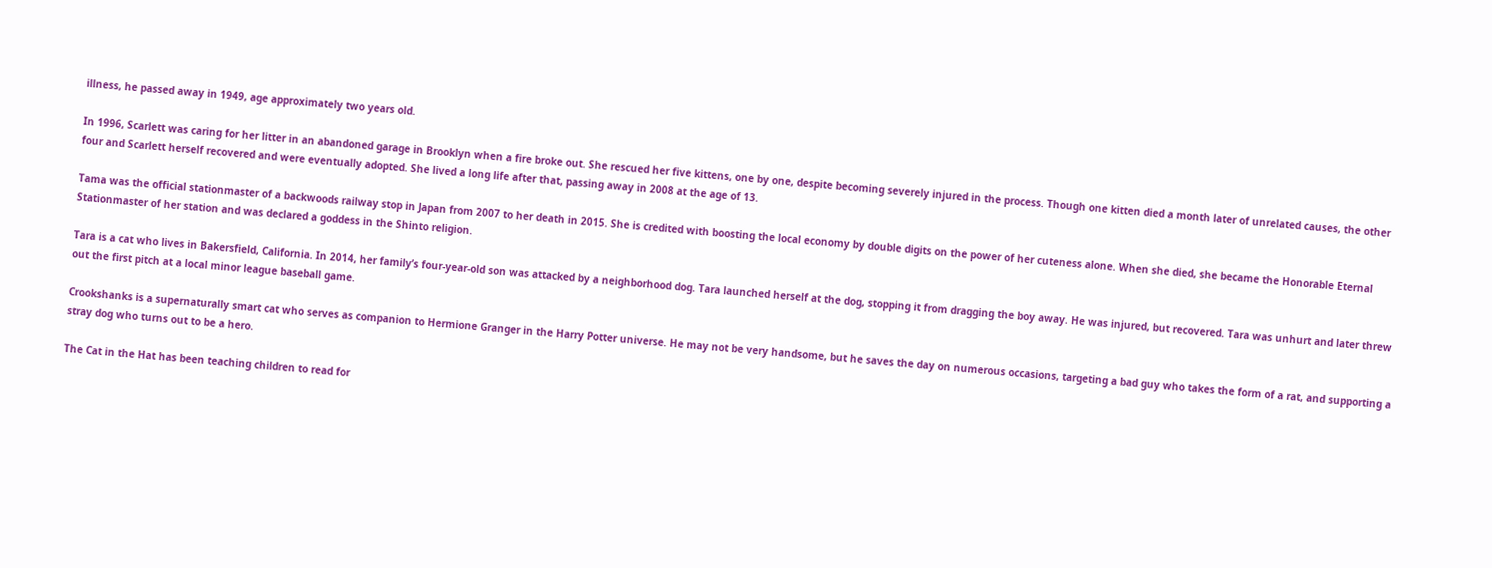illness, he passed away in 1949, age approximately two years old.

In 1996, Scarlett was caring for her litter in an abandoned garage in Brooklyn when a fire broke out. She rescued her five kittens, one by one, despite becoming severely injured in the process. Though one kitten died a month later of unrelated causes, the other four and Scarlett herself recovered and were eventually adopted. She lived a long life after that, passing away in 2008 at the age of 13.

Tama was the official stationmaster of a backwoods railway stop in Japan from 2007 to her death in 2015. She is credited with boosting the local economy by double digits on the power of her cuteness alone. When she died, she became the Honorable Eternal Stationmaster of her station and was declared a goddess in the Shinto religion.

Tara is a cat who lives in Bakersfield, California. In 2014, her family’s four-year-old son was attacked by a neighborhood dog. Tara launched herself at the dog, stopping it from dragging the boy away. He was injured, but recovered. Tara was unhurt and later threw out the first pitch at a local minor league baseball game.

Crookshanks is a supernaturally smart cat who serves as companion to Hermione Granger in the Harry Potter universe. He may not be very handsome, but he saves the day on numerous occasions, targeting a bad guy who takes the form of a rat, and supporting a stray dog who turns out to be a hero.

The Cat in the Hat has been teaching children to read for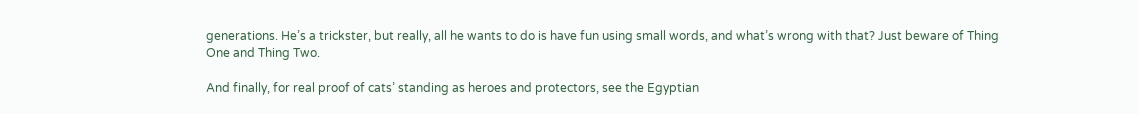generations. He’s a trickster, but really, all he wants to do is have fun using small words, and what’s wrong with that? Just beware of Thing One and Thing Two.

And finally, for real proof of cats’ standing as heroes and protectors, see the Egyptian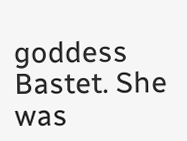goddess Bastet. She was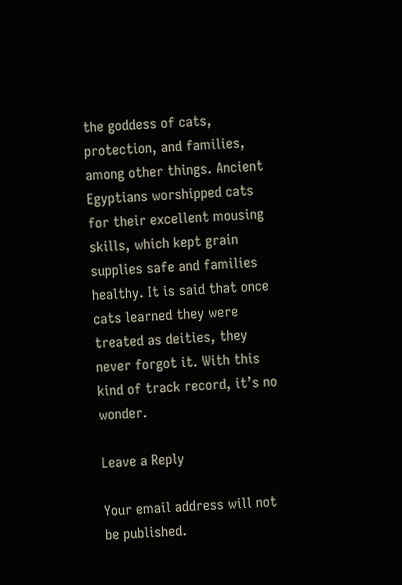the goddess of cats, protection, and families, among other things. Ancient Egyptians worshipped cats for their excellent mousing skills, which kept grain supplies safe and families healthy. It is said that once cats learned they were treated as deities, they never forgot it. With this kind of track record, it’s no wonder.

Leave a Reply

Your email address will not be published.